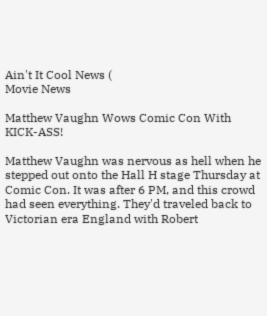Ain't It Cool News (
Movie News

Matthew Vaughn Wows Comic Con With KICK-ASS!

Matthew Vaughn was nervous as hell when he stepped out onto the Hall H stage Thursday at Comic Con. It was after 6 PM, and this crowd had seen everything. They'd traveled back to Victorian era England with Robert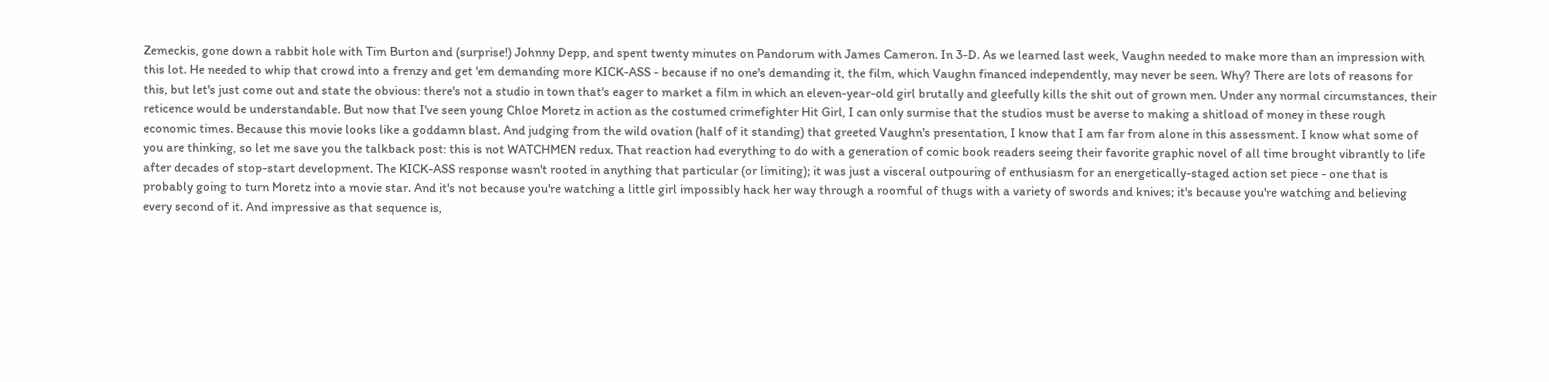Zemeckis, gone down a rabbit hole with Tim Burton and (surprise!) Johnny Depp, and spent twenty minutes on Pandorum with James Cameron. In 3-D. As we learned last week, Vaughn needed to make more than an impression with this lot. He needed to whip that crowd into a frenzy and get 'em demanding more KICK-ASS - because if no one's demanding it, the film, which Vaughn financed independently, may never be seen. Why? There are lots of reasons for this, but let's just come out and state the obvious: there's not a studio in town that's eager to market a film in which an eleven-year-old girl brutally and gleefully kills the shit out of grown men. Under any normal circumstances, their reticence would be understandable. But now that I've seen young Chloe Moretz in action as the costumed crimefighter Hit Girl, I can only surmise that the studios must be averse to making a shitload of money in these rough economic times. Because this movie looks like a goddamn blast. And judging from the wild ovation (half of it standing) that greeted Vaughn's presentation, I know that I am far from alone in this assessment. I know what some of you are thinking, so let me save you the talkback post: this is not WATCHMEN redux. That reaction had everything to do with a generation of comic book readers seeing their favorite graphic novel of all time brought vibrantly to life after decades of stop-start development. The KICK-ASS response wasn't rooted in anything that particular (or limiting); it was just a visceral outpouring of enthusiasm for an energetically-staged action set piece - one that is probably going to turn Moretz into a movie star. And it's not because you're watching a little girl impossibly hack her way through a roomful of thugs with a variety of swords and knives; it's because you're watching and believing every second of it. And impressive as that sequence is,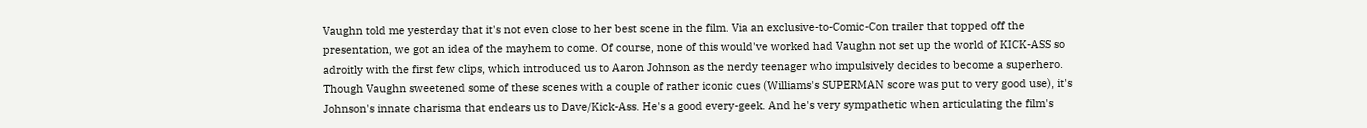Vaughn told me yesterday that it's not even close to her best scene in the film. Via an exclusive-to-Comic-Con trailer that topped off the presentation, we got an idea of the mayhem to come. Of course, none of this would've worked had Vaughn not set up the world of KICK-ASS so adroitly with the first few clips, which introduced us to Aaron Johnson as the nerdy teenager who impulsively decides to become a superhero. Though Vaughn sweetened some of these scenes with a couple of rather iconic cues (Williams's SUPERMAN score was put to very good use), it's Johnson's innate charisma that endears us to Dave/Kick-Ass. He's a good every-geek. And he's very sympathetic when articulating the film's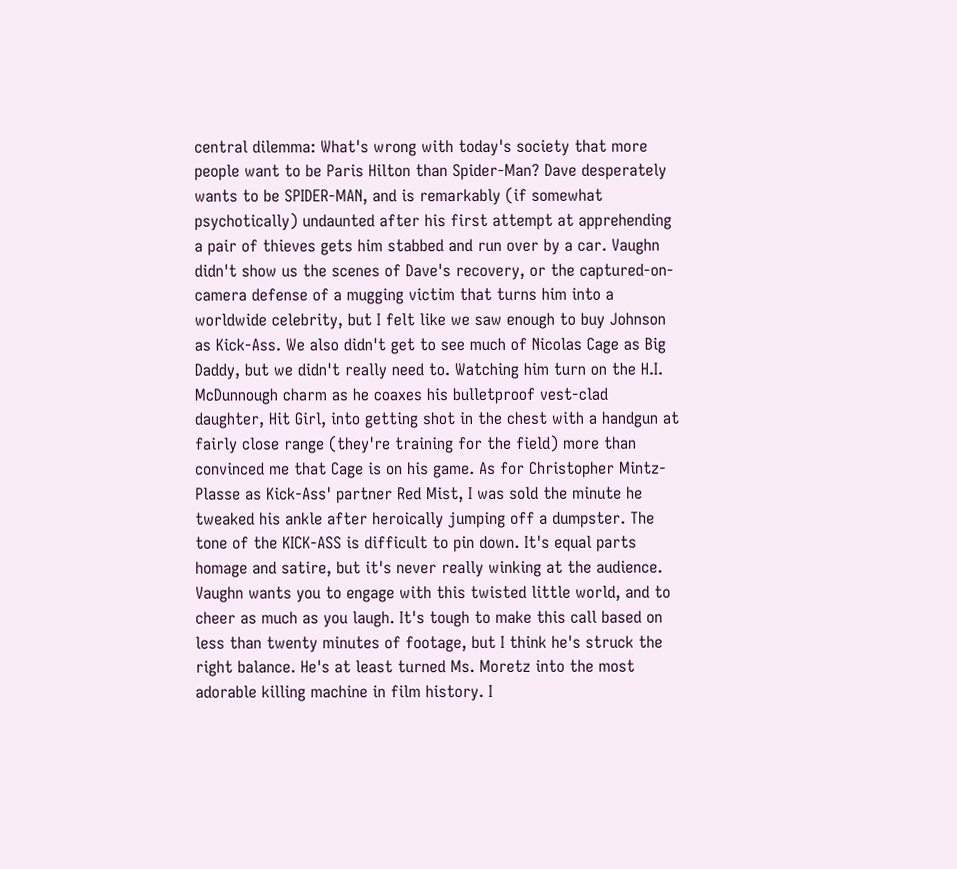central dilemma: What's wrong with today's society that more people want to be Paris Hilton than Spider-Man? Dave desperately wants to be SPIDER-MAN, and is remarkably (if somewhat psychotically) undaunted after his first attempt at apprehending a pair of thieves gets him stabbed and run over by a car. Vaughn didn't show us the scenes of Dave's recovery, or the captured-on-camera defense of a mugging victim that turns him into a worldwide celebrity, but I felt like we saw enough to buy Johnson as Kick-Ass. We also didn't get to see much of Nicolas Cage as Big Daddy, but we didn't really need to. Watching him turn on the H.I. McDunnough charm as he coaxes his bulletproof vest-clad daughter, Hit Girl, into getting shot in the chest with a handgun at fairly close range (they're training for the field) more than convinced me that Cage is on his game. As for Christopher Mintz-Plasse as Kick-Ass' partner Red Mist, I was sold the minute he tweaked his ankle after heroically jumping off a dumpster. The tone of the KICK-ASS is difficult to pin down. It's equal parts homage and satire, but it's never really winking at the audience. Vaughn wants you to engage with this twisted little world, and to cheer as much as you laugh. It's tough to make this call based on less than twenty minutes of footage, but I think he's struck the right balance. He's at least turned Ms. Moretz into the most adorable killing machine in film history. I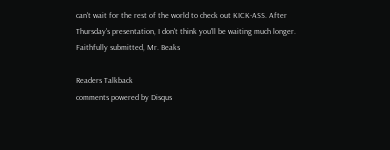can't wait for the rest of the world to check out KICK-ASS. After Thursday's presentation, I don't think you'll be waiting much longer. Faithfully submitted, Mr. Beaks

Readers Talkback
comments powered by Disqus